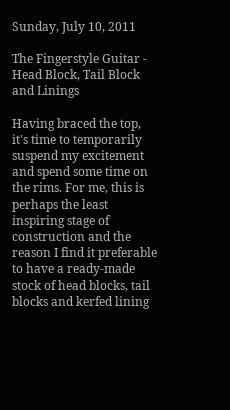Sunday, July 10, 2011

The Fingerstyle Guitar - Head Block, Tail Block and Linings

Having braced the top, it's time to temporarily suspend my excitement and spend some time on the rims. For me, this is perhaps the least inspiring stage of construction and the reason I find it preferable to have a ready-made stock of head blocks, tail blocks and kerfed lining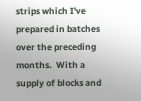strips which I've prepared in batches over the preceding months.  With a supply of blocks and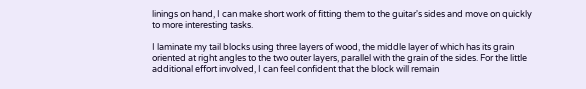linings on hand, I can make short work of fitting them to the guitar's sides and move on quickly to more interesting tasks.

I laminate my tail blocks using three layers of wood, the middle layer of which has its grain oriented at right angles to the two outer layers, parallel with the grain of the sides. For the little additional effort involved, I can feel confident that the block will remain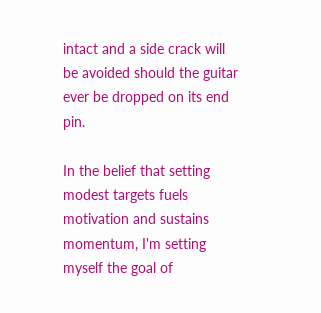intact and a side crack will be avoided should the guitar ever be dropped on its end pin.

In the belief that setting modest targets fuels motivation and sustains momentum, I'm setting myself the goal of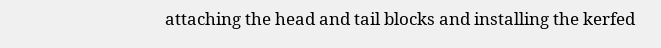attaching the head and tail blocks and installing the kerfed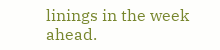linings in the week ahead.